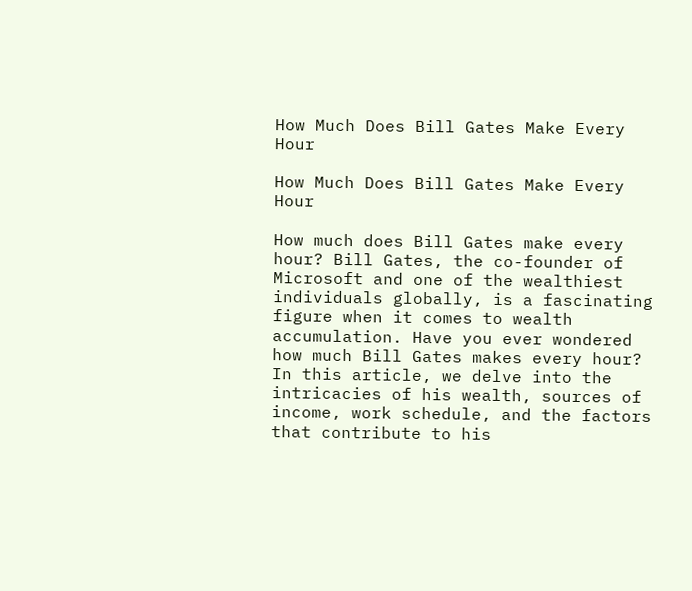How Much Does Bill Gates Make Every Hour

How Much Does Bill Gates Make Every Hour

How much does Bill Gates make every hour? Bill Gates, the co-founder of Microsoft and one of the wealthiest individuals globally, is a fascinating figure when it comes to wealth accumulation. Have you ever wondered how much Bill Gates makes every hour? In this article, we delve into the intricacies of his wealth, sources of income, work schedule, and the factors that contribute to his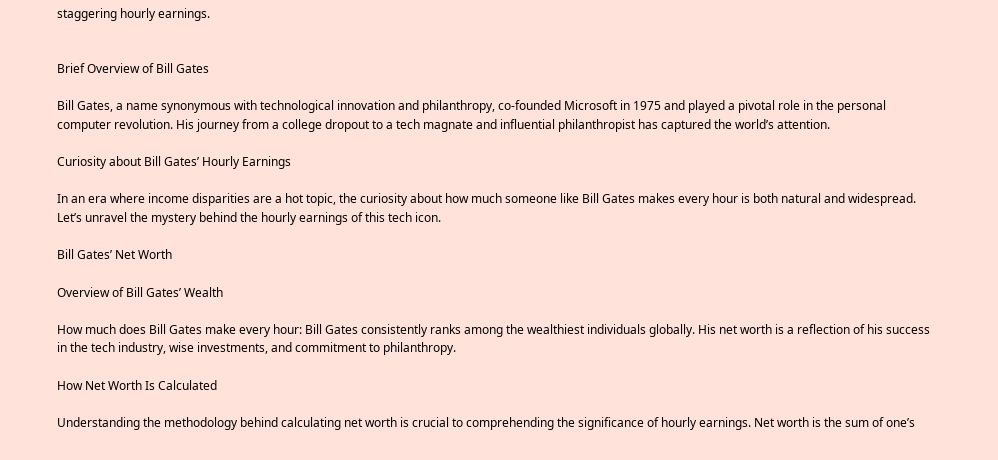staggering hourly earnings.


Brief Overview of Bill Gates

Bill Gates, a name synonymous with technological innovation and philanthropy, co-founded Microsoft in 1975 and played a pivotal role in the personal computer revolution. His journey from a college dropout to a tech magnate and influential philanthropist has captured the world’s attention.

Curiosity about Bill Gates’ Hourly Earnings

In an era where income disparities are a hot topic, the curiosity about how much someone like Bill Gates makes every hour is both natural and widespread. Let’s unravel the mystery behind the hourly earnings of this tech icon.

Bill Gates’ Net Worth

Overview of Bill Gates’ Wealth

How much does Bill Gates make every hour: Bill Gates consistently ranks among the wealthiest individuals globally. His net worth is a reflection of his success in the tech industry, wise investments, and commitment to philanthropy.

How Net Worth Is Calculated

Understanding the methodology behind calculating net worth is crucial to comprehending the significance of hourly earnings. Net worth is the sum of one’s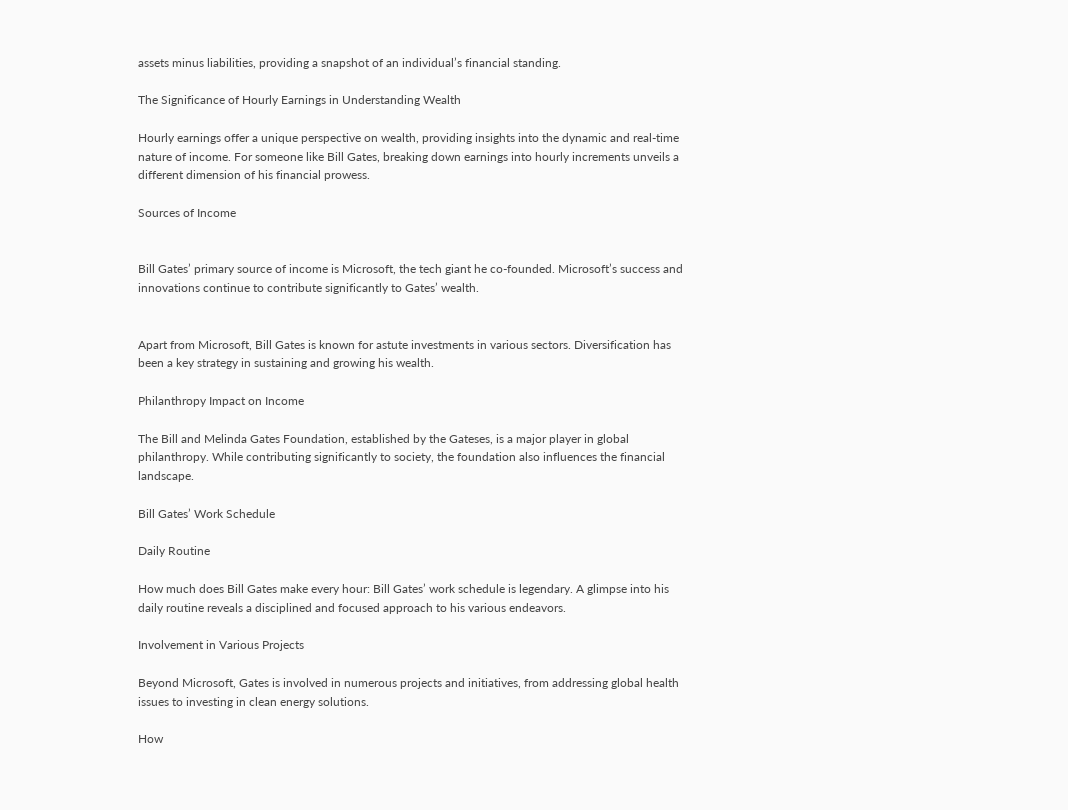assets minus liabilities, providing a snapshot of an individual’s financial standing.

The Significance of Hourly Earnings in Understanding Wealth

Hourly earnings offer a unique perspective on wealth, providing insights into the dynamic and real-time nature of income. For someone like Bill Gates, breaking down earnings into hourly increments unveils a different dimension of his financial prowess.

Sources of Income


Bill Gates’ primary source of income is Microsoft, the tech giant he co-founded. Microsoft’s success and innovations continue to contribute significantly to Gates’ wealth.


Apart from Microsoft, Bill Gates is known for astute investments in various sectors. Diversification has been a key strategy in sustaining and growing his wealth.

Philanthropy Impact on Income

The Bill and Melinda Gates Foundation, established by the Gateses, is a major player in global philanthropy. While contributing significantly to society, the foundation also influences the financial landscape.

Bill Gates’ Work Schedule

Daily Routine

How much does Bill Gates make every hour: Bill Gates’ work schedule is legendary. A glimpse into his daily routine reveals a disciplined and focused approach to his various endeavors.

Involvement in Various Projects

Beyond Microsoft, Gates is involved in numerous projects and initiatives, from addressing global health issues to investing in clean energy solutions.

How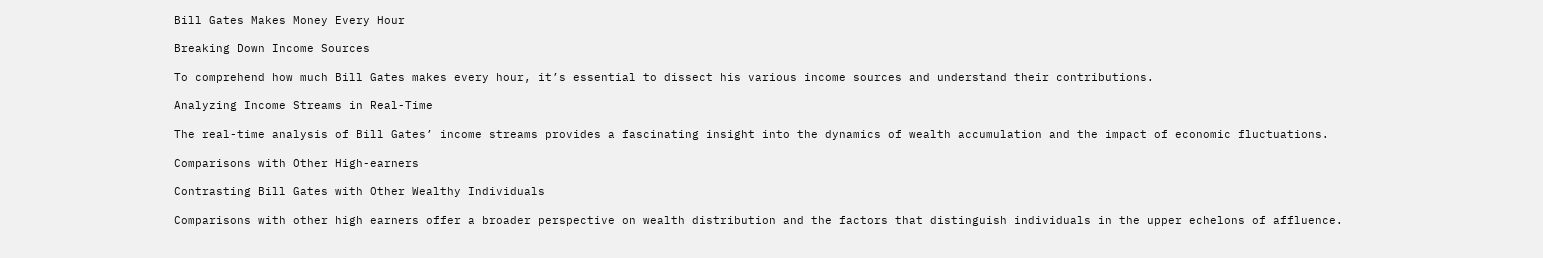Bill Gates Makes Money Every Hour

Breaking Down Income Sources

To comprehend how much Bill Gates makes every hour, it’s essential to dissect his various income sources and understand their contributions.

Analyzing Income Streams in Real-Time

The real-time analysis of Bill Gates’ income streams provides a fascinating insight into the dynamics of wealth accumulation and the impact of economic fluctuations.

Comparisons with Other High-earners

Contrasting Bill Gates with Other Wealthy Individuals

Comparisons with other high earners offer a broader perspective on wealth distribution and the factors that distinguish individuals in the upper echelons of affluence.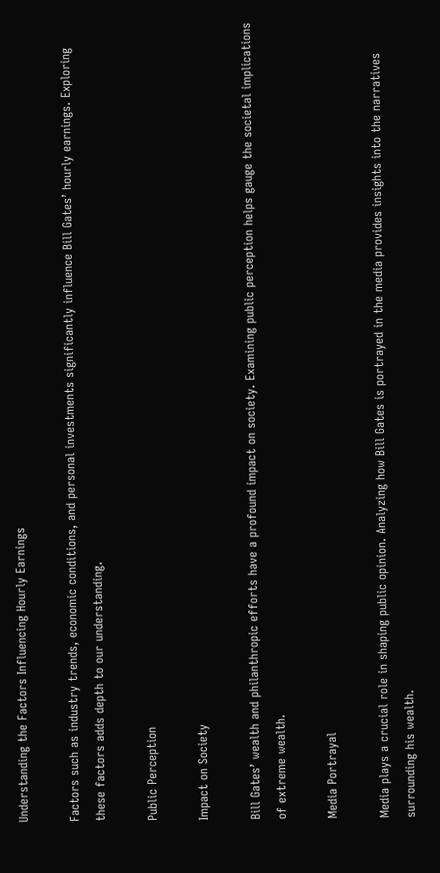Understanding the Factors Influencing Hourly Earnings

Factors such as industry trends, economic conditions, and personal investments significantly influence Bill Gates’ hourly earnings. Exploring these factors adds depth to our understanding.

Public Perception

Impact on Society

Bill Gates’ wealth and philanthropic efforts have a profound impact on society. Examining public perception helps gauge the societal implications of extreme wealth.

Media Portrayal

Media plays a crucial role in shaping public opinion. Analyzing how Bill Gates is portrayed in the media provides insights into the narratives surrounding his wealth.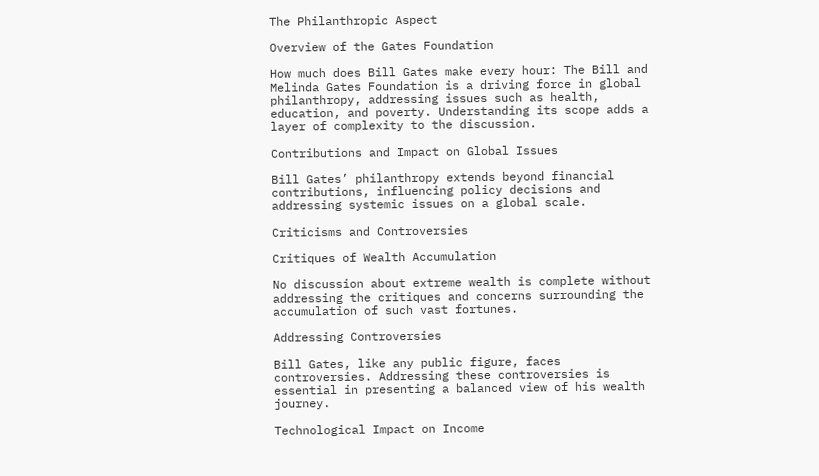The Philanthropic Aspect

Overview of the Gates Foundation

How much does Bill Gates make every hour: The Bill and Melinda Gates Foundation is a driving force in global philanthropy, addressing issues such as health, education, and poverty. Understanding its scope adds a layer of complexity to the discussion.

Contributions and Impact on Global Issues

Bill Gates’ philanthropy extends beyond financial contributions, influencing policy decisions and addressing systemic issues on a global scale.

Criticisms and Controversies

Critiques of Wealth Accumulation

No discussion about extreme wealth is complete without addressing the critiques and concerns surrounding the accumulation of such vast fortunes.

Addressing Controversies

Bill Gates, like any public figure, faces controversies. Addressing these controversies is essential in presenting a balanced view of his wealth journey.

Technological Impact on Income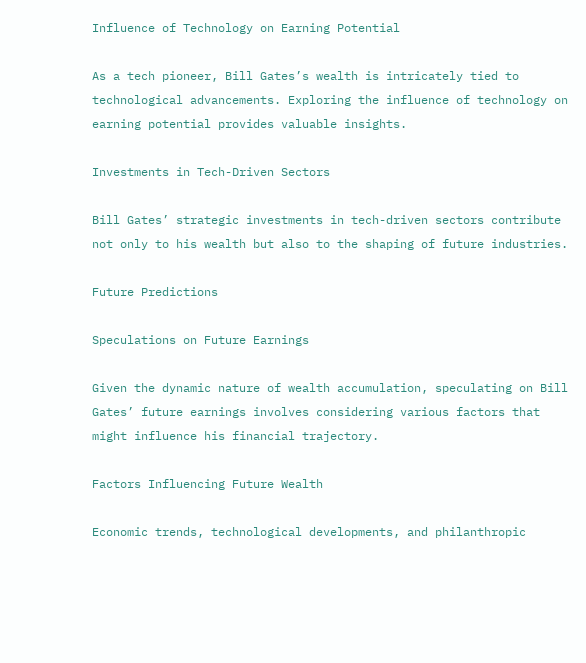Influence of Technology on Earning Potential

As a tech pioneer, Bill Gates’s wealth is intricately tied to technological advancements. Exploring the influence of technology on earning potential provides valuable insights.

Investments in Tech-Driven Sectors

Bill Gates’ strategic investments in tech-driven sectors contribute not only to his wealth but also to the shaping of future industries.

Future Predictions

Speculations on Future Earnings

Given the dynamic nature of wealth accumulation, speculating on Bill Gates’ future earnings involves considering various factors that might influence his financial trajectory.

Factors Influencing Future Wealth

Economic trends, technological developments, and philanthropic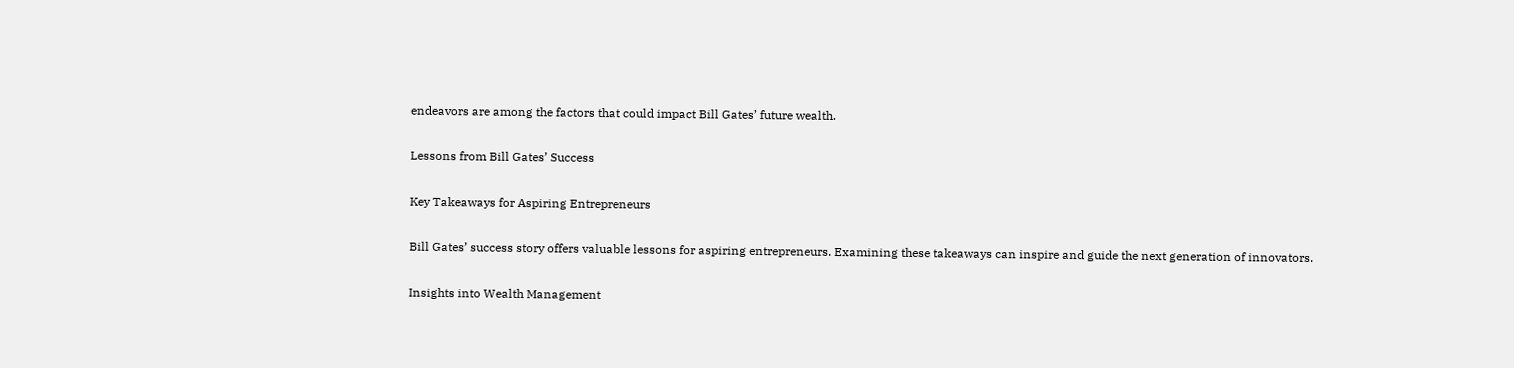endeavors are among the factors that could impact Bill Gates’ future wealth.

Lessons from Bill Gates’ Success

Key Takeaways for Aspiring Entrepreneurs

Bill Gates’ success story offers valuable lessons for aspiring entrepreneurs. Examining these takeaways can inspire and guide the next generation of innovators.

Insights into Wealth Management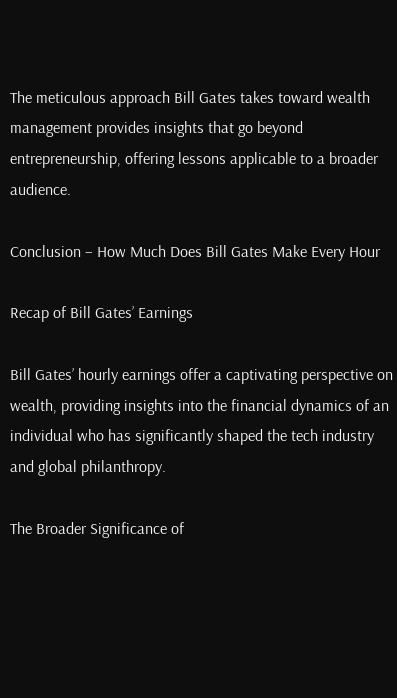The meticulous approach Bill Gates takes toward wealth management provides insights that go beyond entrepreneurship, offering lessons applicable to a broader audience.

Conclusion – How Much Does Bill Gates Make Every Hour

Recap of Bill Gates’ Earnings

Bill Gates’ hourly earnings offer a captivating perspective on wealth, providing insights into the financial dynamics of an individual who has significantly shaped the tech industry and global philanthropy.

The Broader Significance of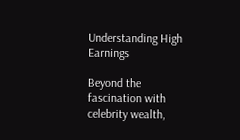Understanding High Earnings

Beyond the fascination with celebrity wealth,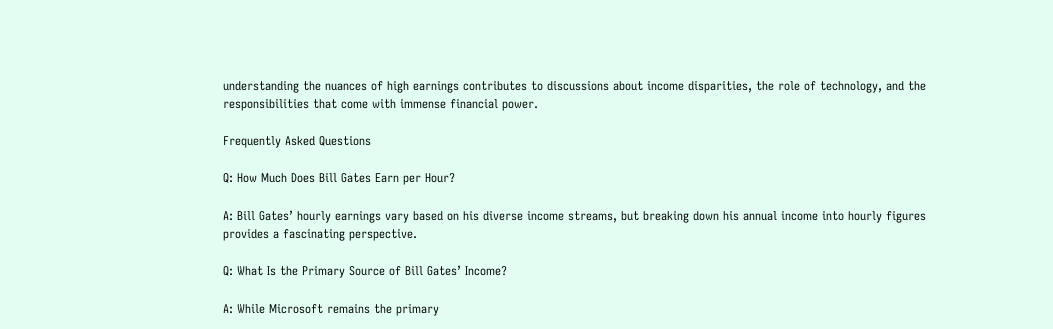understanding the nuances of high earnings contributes to discussions about income disparities, the role of technology, and the responsibilities that come with immense financial power.

Frequently Asked Questions

Q: How Much Does Bill Gates Earn per Hour?

A: Bill Gates’ hourly earnings vary based on his diverse income streams, but breaking down his annual income into hourly figures provides a fascinating perspective.

Q: What Is the Primary Source of Bill Gates’ Income?

A: While Microsoft remains the primary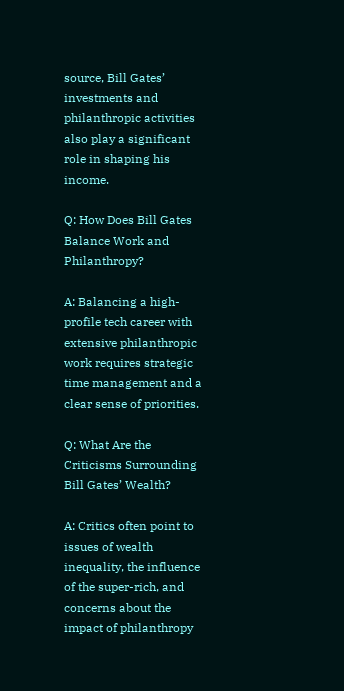source, Bill Gates’ investments and philanthropic activities also play a significant role in shaping his income.

Q: How Does Bill Gates Balance Work and Philanthropy?

A: Balancing a high-profile tech career with extensive philanthropic work requires strategic time management and a clear sense of priorities.

Q: What Are the Criticisms Surrounding Bill Gates’ Wealth?

A: Critics often point to issues of wealth inequality, the influence of the super-rich, and concerns about the impact of philanthropy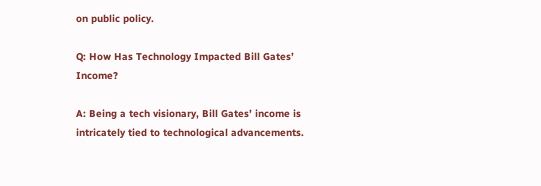on public policy.

Q: How Has Technology Impacted Bill Gates’ Income?

A: Being a tech visionary, Bill Gates’ income is intricately tied to technological advancements.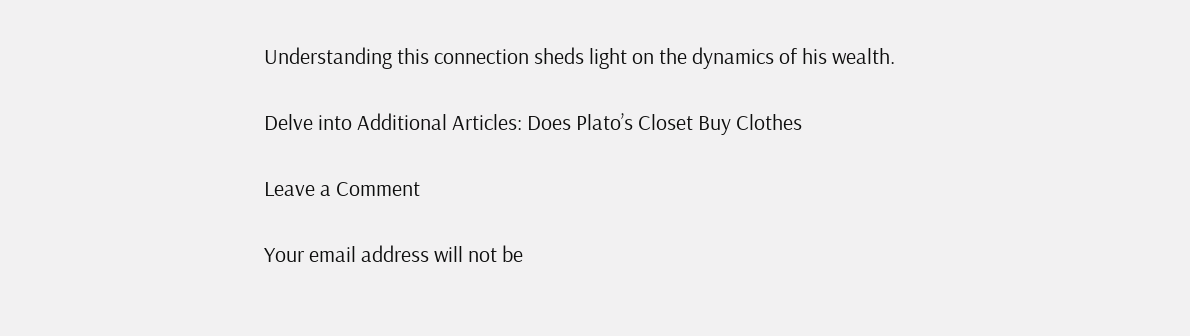Understanding this connection sheds light on the dynamics of his wealth.

Delve into Additional Articles: Does Plato’s Closet Buy Clothes

Leave a Comment

Your email address will not be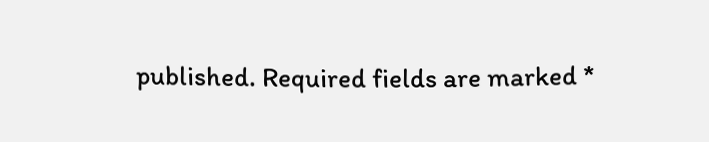published. Required fields are marked *